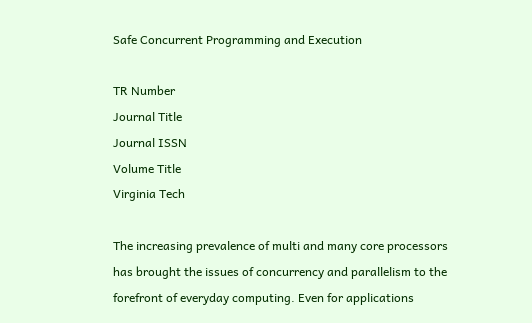Safe Concurrent Programming and Execution

TR Number
Journal Title
Journal ISSN
Volume Title
Virginia Tech

The increasing prevalence of multi and many core processors has brought the issues of concurrency and parallelism to the forefront of everyday computing. Even for applications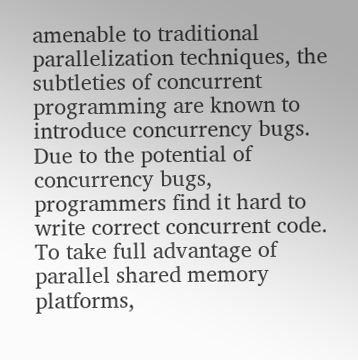amenable to traditional parallelization techniques, the subtleties of concurrent programming are known to introduce concurrency bugs. Due to the potential of concurrency bugs, programmers find it hard to write correct concurrent code. To take full advantage of parallel shared memory platforms,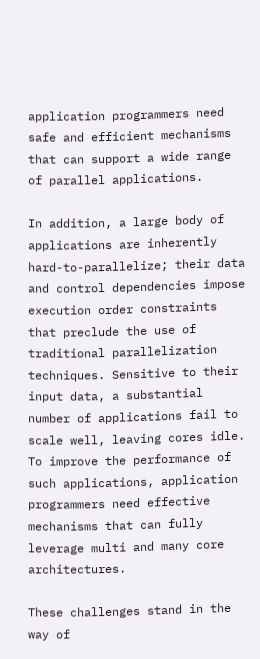application programmers need safe and efficient mechanisms that can support a wide range of parallel applications.

In addition, a large body of applications are inherently hard-to-parallelize; their data and control dependencies impose execution order constraints that preclude the use of traditional parallelization techniques. Sensitive to their input data, a substantial number of applications fail to scale well, leaving cores idle. To improve the performance of such applications, application programmers need effective mechanisms that can fully leverage multi and many core architectures.

These challenges stand in the way of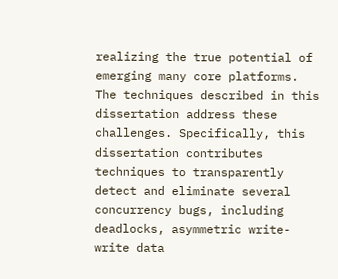realizing the true potential of emerging many core platforms. The techniques described in this dissertation address these challenges. Specifically, this dissertation contributes techniques to transparently detect and eliminate several concurrency bugs, including deadlocks, asymmetric write-write data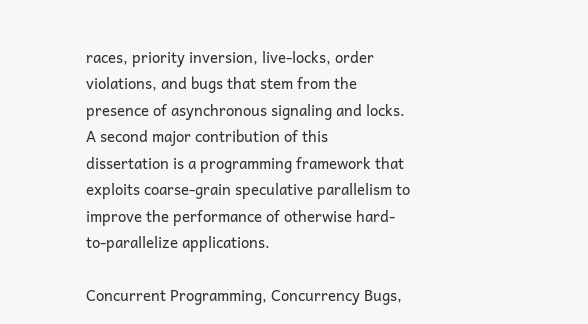races, priority inversion, live-locks, order violations, and bugs that stem from the presence of asynchronous signaling and locks. A second major contribution of this dissertation is a programming framework that exploits coarse-grain speculative parallelism to improve the performance of otherwise hard-to-parallelize applications.

Concurrent Programming, Concurrency Bugs,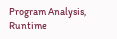Program Analysis, Runtime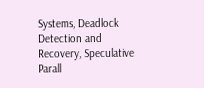Systems, Deadlock Detection and Recovery, Speculative Parall